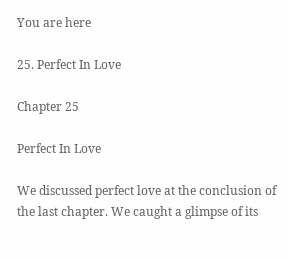You are here

25. Perfect In Love

Chapter 25

Perfect In Love

We discussed perfect love at the conclusion of the last chapter. We caught a glimpse of its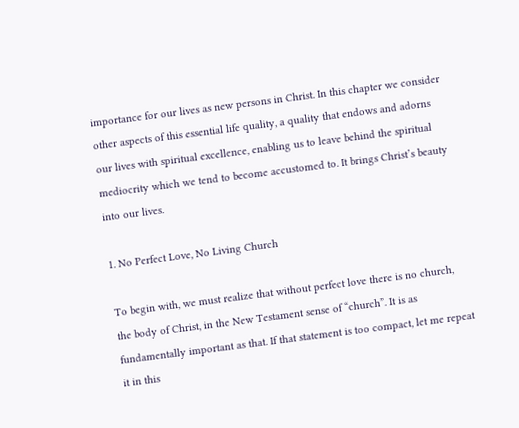importance for our lives as new persons in Christ. In this chapter we consider other aspects of this essential life quality, a quality that endows and adorns our lives with spiritual excellence, enabling us to leave behind the spiritual mediocrity which we tend to become accustomed to. It brings Christ’s beauty into our lives.

1. No Perfect Love, No Living Church

To begin with, we must realize that without perfect love there is no church, the body of Christ, in the New Testament sense of “church”. It is as fundamentally important as that. If that statement is too compact, let me repeat it in this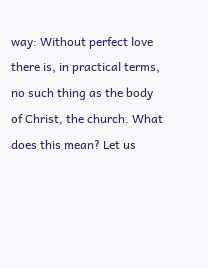way: Without perfect love there is, in practical terms, no such thing as the body of Christ, the church. What does this mean? Let us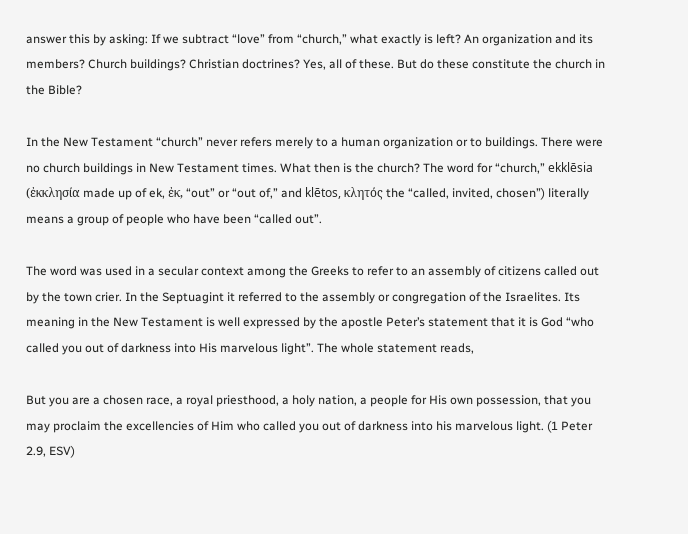answer this by asking: If we subtract “love” from “church,” what exactly is left? An organization and its members? Church buildings? Christian doctrines? Yes, all of these. But do these constitute the church in the Bible?

In the New Testament “church” never refers merely to a human organization or to buildings. There were no church buildings in New Testament times. What then is the church? The word for “church,” ekklēsia (ἐκκλησία made up of ek, ἐκ, “out” or “out of,” and klētos, κλητός the “called, invited, chosen”) literally means a group of people who have been “called out”.

The word was used in a secular context among the Greeks to refer to an assembly of citizens called out by the town crier. In the Septuagint it referred to the assembly or congregation of the Israelites. Its meaning in the New Testament is well expressed by the apostle Peter’s statement that it is God “who called you out of darkness into His marvelous light”. The whole statement reads,

But you are a chosen race, a royal priesthood, a holy nation, a people for His own possession, that you may proclaim the excellencies of Him who called you out of darkness into his marvelous light. (1 Peter 2.9, ESV)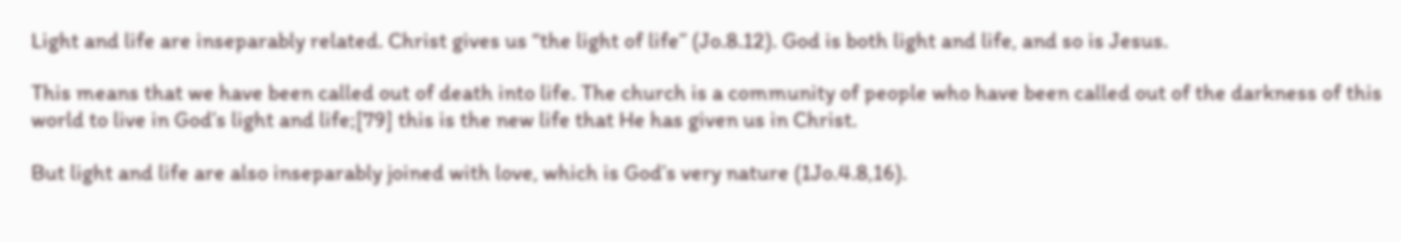Light and life are inseparably related. Christ gives us “the light of life” (Jo.8.12). God is both light and life, and so is Jesus.

This means that we have been called out of death into life. The church is a community of people who have been called out of the darkness of this world to live in God’s light and life;[79] this is the new life that He has given us in Christ.

But light and life are also inseparably joined with love, which is God’s very nature (1Jo.4.8,16).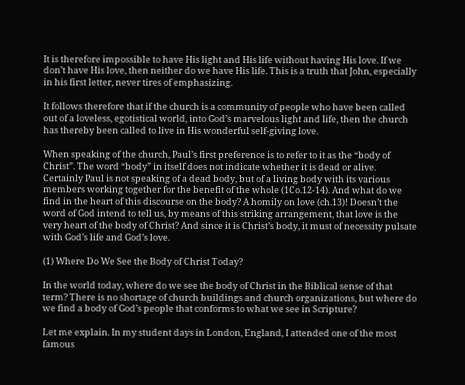It is therefore impossible to have His light and His life without having His love. If we don’t have His love, then neither do we have His life. This is a truth that John, especially in his first letter, never tires of emphasizing.

It follows therefore that if the church is a community of people who have been called out of a loveless, egotistical world, into God’s marvelous light and life, then the church has thereby been called to live in His wonderful self-giving love.

When speaking of the church, Paul’s first preference is to refer to it as the “body of Christ”. The word “body” in itself does not indicate whether it is dead or alive. Certainly Paul is not speaking of a dead body, but of a living body with its various members working together for the benefit of the whole (1Co.12-14). And what do we find in the heart of this discourse on the body? A homily on love (ch.13)! Doesn’t the word of God intend to tell us, by means of this striking arrangement, that love is the very heart of the body of Christ? And since it is Christ’s body, it must of necessity pulsate with God’s life and God’s love.

(1) Where Do We See the Body of Christ Today?

In the world today, where do we see the body of Christ in the Biblical sense of that term? There is no shortage of church buildings and church organizations, but where do we find a body of God’s people that conforms to what we see in Scripture?

Let me explain. In my student days in London, England, I attended one of the most famous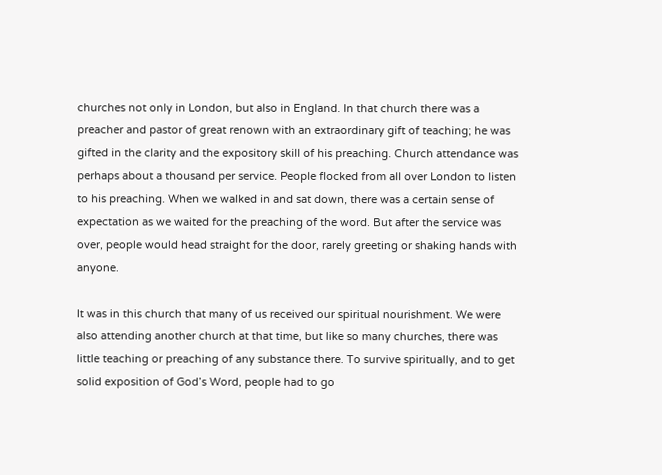churches not only in London, but also in England. In that church there was a preacher and pastor of great renown with an extraordinary gift of teaching; he was gifted in the clarity and the expository skill of his preaching. Church attendance was perhaps about a thousand per service. People flocked from all over London to listen to his preaching. When we walked in and sat down, there was a certain sense of expectation as we waited for the preaching of the word. But after the service was over, people would head straight for the door, rarely greeting or shaking hands with anyone.

It was in this church that many of us received our spiritual nourishment. We were also attending another church at that time, but like so many churches, there was little teaching or preaching of any substance there. To survive spiritually, and to get solid exposition of God’s Word, people had to go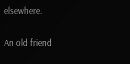elsewhere.

An old friend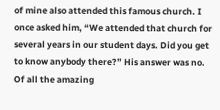of mine also attended this famous church. I once asked him, “We attended that church for several years in our student days. Did you get to know anybody there?” His answer was no. Of all the amazing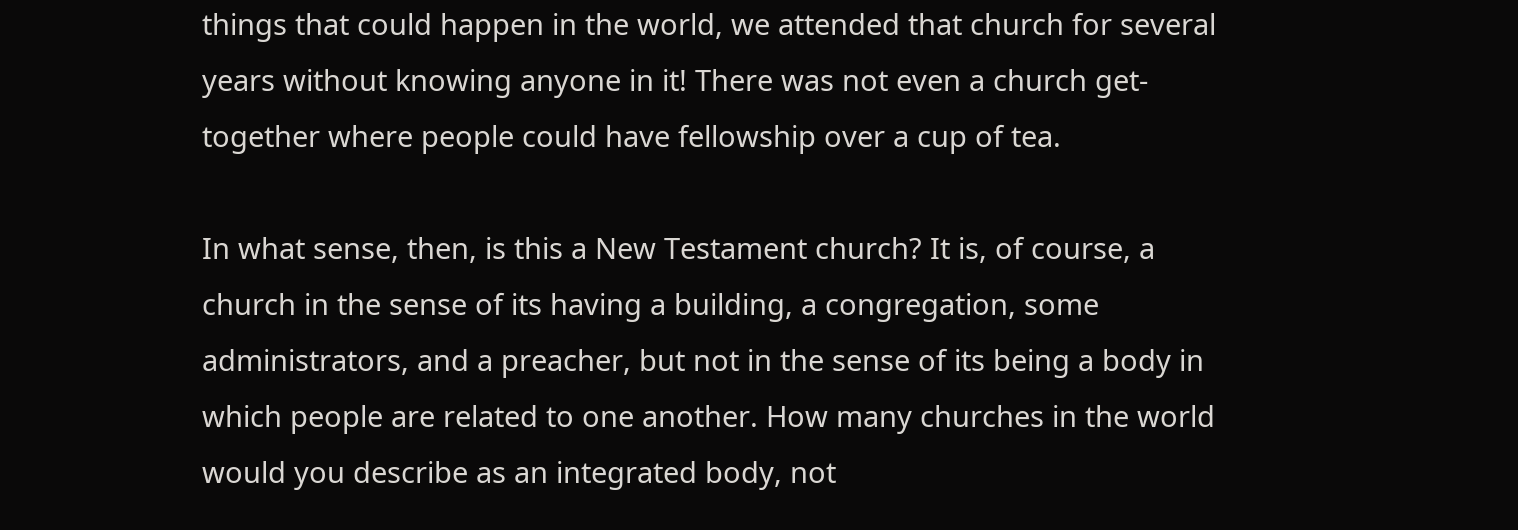things that could happen in the world, we attended that church for several years without knowing anyone in it! There was not even a church get-together where people could have fellowship over a cup of tea.

In what sense, then, is this a New Testament church? It is, of course, a church in the sense of its having a building, a congregation, some administrators, and a preacher, but not in the sense of its being a body in which people are related to one another. How many churches in the world would you describe as an integrated body, not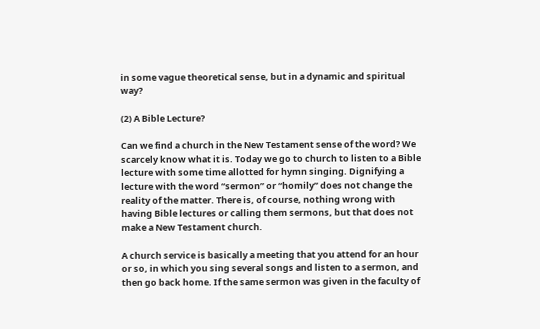in some vague theoretical sense, but in a dynamic and spiritual way?

(2) A Bible Lecture?

Can we find a church in the New Testament sense of the word? We scarcely know what it is. Today we go to church to listen to a Bible lecture with some time allotted for hymn singing. Dignifying a lecture with the word “sermon” or “homily” does not change the reality of the matter. There is, of course, nothing wrong with having Bible lectures or calling them sermons, but that does not make a New Testament church.

A church service is basically a meeting that you attend for an hour or so, in which you sing several songs and listen to a sermon, and then go back home. If the same sermon was given in the faculty of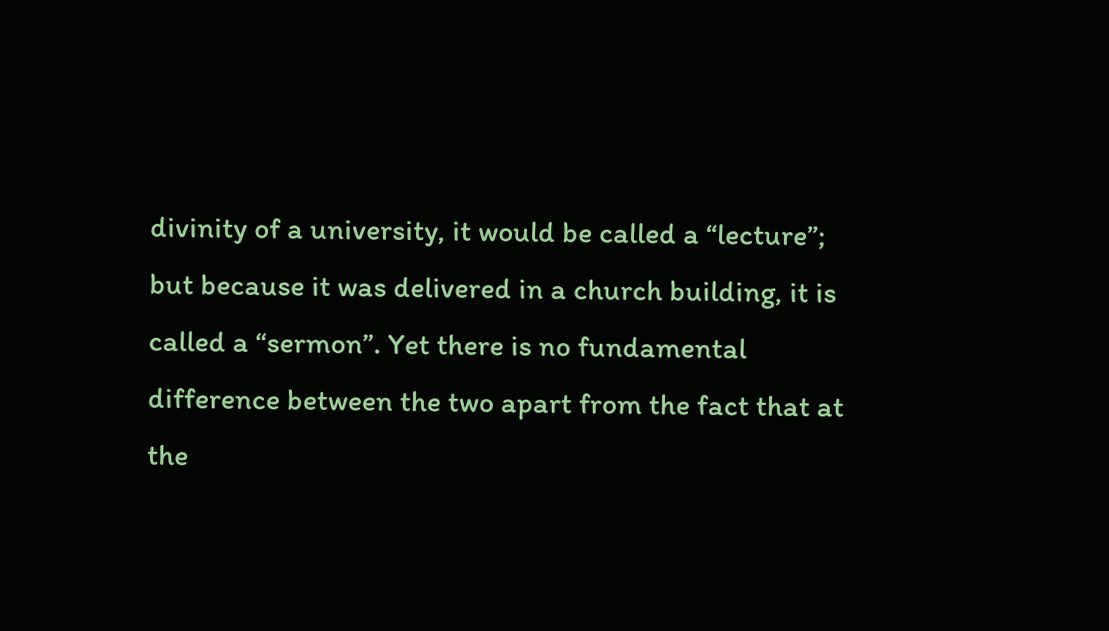divinity of a university, it would be called a “lecture”; but because it was delivered in a church building, it is called a “sermon”. Yet there is no fundamental difference between the two apart from the fact that at the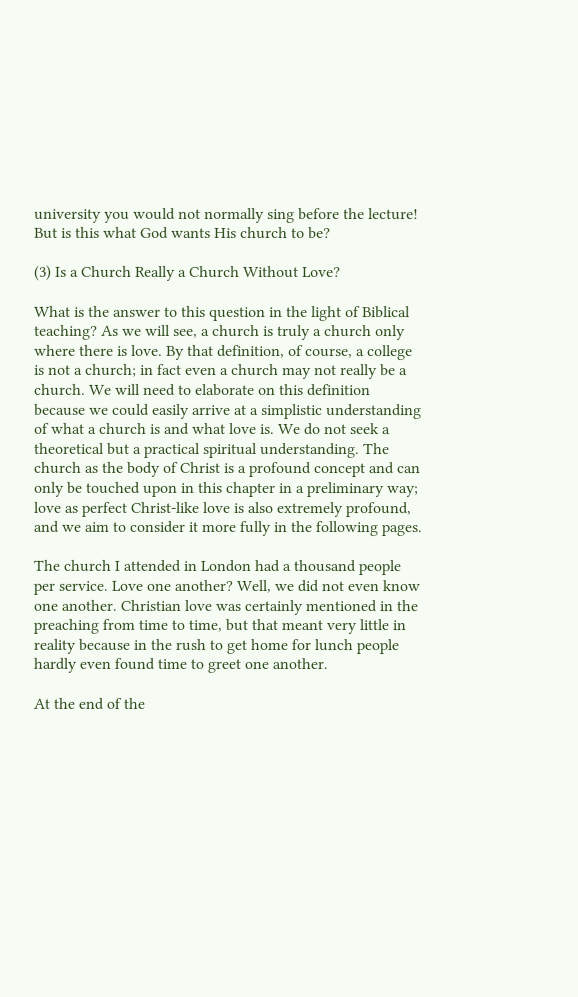university you would not normally sing before the lecture! But is this what God wants His church to be?

(3) Is a Church Really a Church Without Love?

What is the answer to this question in the light of Biblical teaching? As we will see, a church is truly a church only where there is love. By that definition, of course, a college is not a church; in fact even a church may not really be a church. We will need to elaborate on this definition because we could easily arrive at a simplistic understanding of what a church is and what love is. We do not seek a theoretical but a practical spiritual understanding. The church as the body of Christ is a profound concept and can only be touched upon in this chapter in a preliminary way; love as perfect Christ-like love is also extremely profound, and we aim to consider it more fully in the following pages.

The church I attended in London had a thousand people per service. Love one another? Well, we did not even know one another. Christian love was certainly mentioned in the preaching from time to time, but that meant very little in reality because in the rush to get home for lunch people hardly even found time to greet one another.

At the end of the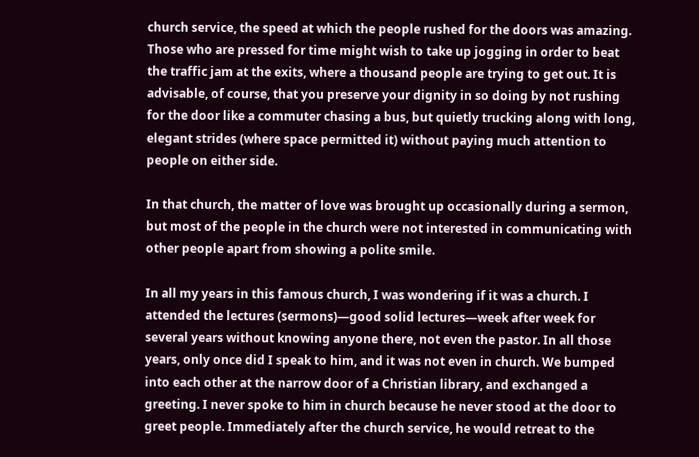church service, the speed at which the people rushed for the doors was amazing. Those who are pressed for time might wish to take up jogging in order to beat the traffic jam at the exits, where a thousand people are trying to get out. It is advisable, of course, that you preserve your dignity in so doing by not rushing for the door like a commuter chasing a bus, but quietly trucking along with long, elegant strides (where space permitted it) without paying much attention to people on either side.

In that church, the matter of love was brought up occasionally during a sermon, but most of the people in the church were not interested in communicating with other people apart from showing a polite smile.

In all my years in this famous church, I was wondering if it was a church. I attended the lectures (sermons)—good solid lectures—week after week for several years without knowing anyone there, not even the pastor. In all those years, only once did I speak to him, and it was not even in church. We bumped into each other at the narrow door of a Christian library, and exchanged a greeting. I never spoke to him in church because he never stood at the door to greet people. Immediately after the church service, he would retreat to the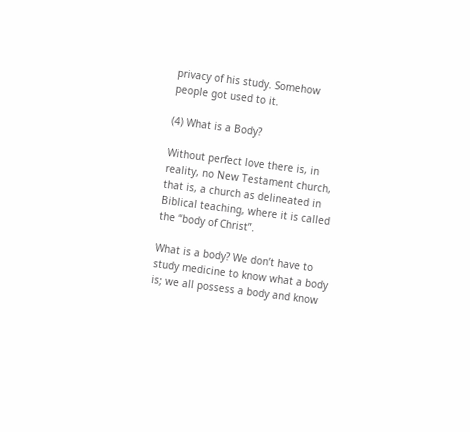privacy of his study. Somehow people got used to it.

(4) What is a Body?

Without perfect love there is, in reality, no New Testament church, that is, a church as delineated in Biblical teaching, where it is called the “body of Christ”.

What is a body? We don’t have to study medicine to know what a body is; we all possess a body and know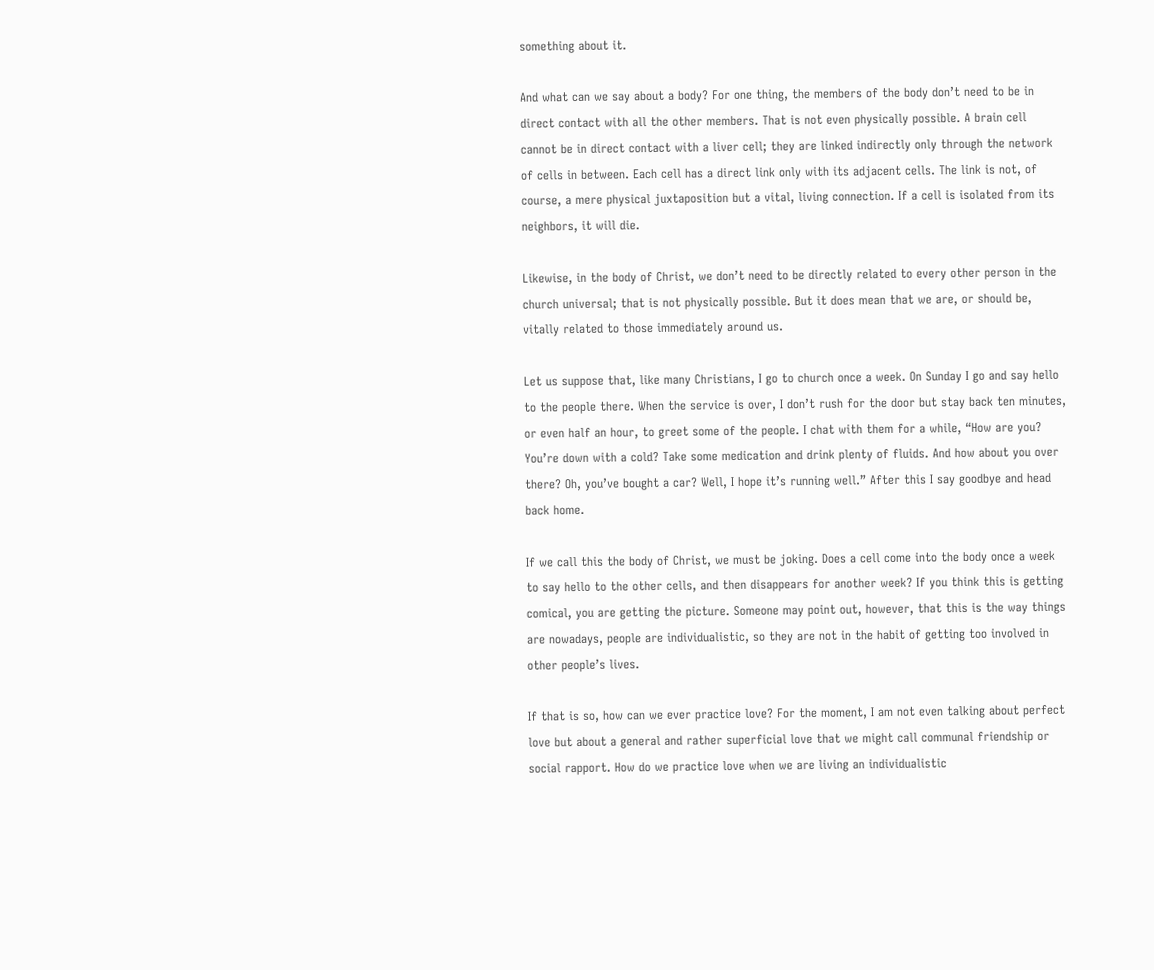something about it.

And what can we say about a body? For one thing, the members of the body don’t need to be in direct contact with all the other members. That is not even physically possible. A brain cell cannot be in direct contact with a liver cell; they are linked indirectly only through the network of cells in between. Each cell has a direct link only with its adjacent cells. The link is not, of course, a mere physical juxtaposition but a vital, living connection. If a cell is isolated from its neighbors, it will die.

Likewise, in the body of Christ, we don’t need to be directly related to every other person in the church universal; that is not physically possible. But it does mean that we are, or should be, vitally related to those immediately around us.

Let us suppose that, like many Christians, I go to church once a week. On Sunday I go and say hello to the people there. When the service is over, I don’t rush for the door but stay back ten minutes, or even half an hour, to greet some of the people. I chat with them for a while, “How are you? You’re down with a cold? Take some medication and drink plenty of fluids. And how about you over there? Oh, you’ve bought a car? Well, I hope it’s running well.” After this I say goodbye and head back home.

If we call this the body of Christ, we must be joking. Does a cell come into the body once a week to say hello to the other cells, and then disappears for another week? If you think this is getting comical, you are getting the picture. Someone may point out, however, that this is the way things are nowadays, people are individualistic, so they are not in the habit of getting too involved in other people’s lives.

If that is so, how can we ever practice love? For the moment, I am not even talking about perfect love but about a general and rather superficial love that we might call communal friendship or social rapport. How do we practice love when we are living an individualistic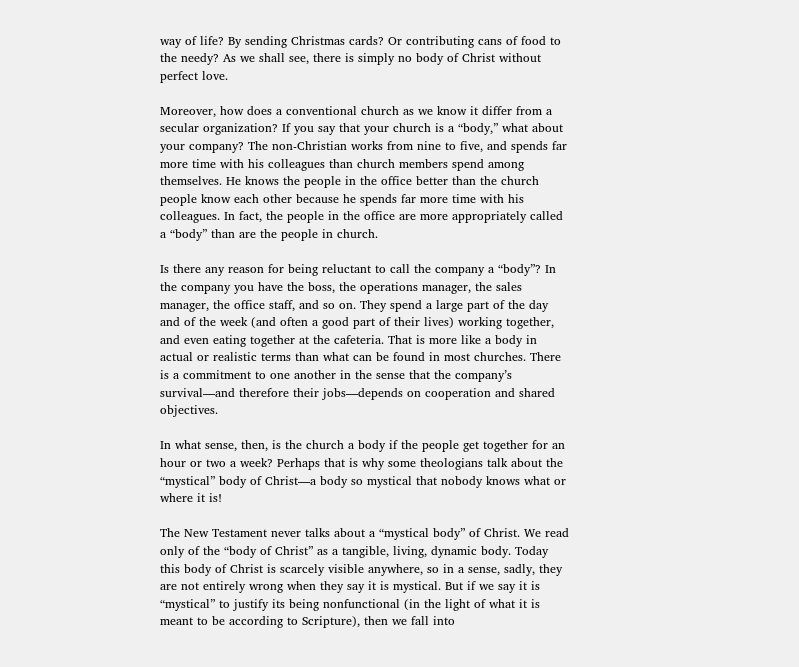way of life? By sending Christmas cards? Or contributing cans of food to the needy? As we shall see, there is simply no body of Christ without perfect love.

Moreover, how does a conventional church as we know it differ from a secular organization? If you say that your church is a “body,” what about your company? The non-Christian works from nine to five, and spends far more time with his colleagues than church members spend among themselves. He knows the people in the office better than the church people know each other because he spends far more time with his colleagues. In fact, the people in the office are more appropriately called a “body” than are the people in church.

Is there any reason for being reluctant to call the company a “body”? In the company you have the boss, the operations manager, the sales manager, the office staff, and so on. They spend a large part of the day and of the week (and often a good part of their lives) working together, and even eating together at the cafeteria. That is more like a body in actual or realistic terms than what can be found in most churches. There is a commitment to one another in the sense that the company’s survival—and therefore their jobs—depends on cooperation and shared objectives.

In what sense, then, is the church a body if the people get together for an hour or two a week? Perhaps that is why some theologians talk about the “mystical” body of Christ—a body so mystical that nobody knows what or where it is!

The New Testament never talks about a “mystical body” of Christ. We read only of the “body of Christ” as a tangible, living, dynamic body. Today this body of Christ is scarcely visible anywhere, so in a sense, sadly, they are not entirely wrong when they say it is mystical. But if we say it is “mystical” to justify its being nonfunctional (in the light of what it is meant to be according to Scripture), then we fall into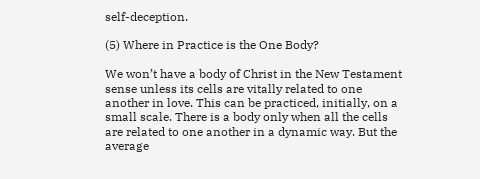self-deception.

(5) Where in Practice is the One Body?

We won’t have a body of Christ in the New Testament sense unless its cells are vitally related to one another in love. This can be practiced, initially, on a small scale. There is a body only when all the cells are related to one another in a dynamic way. But the average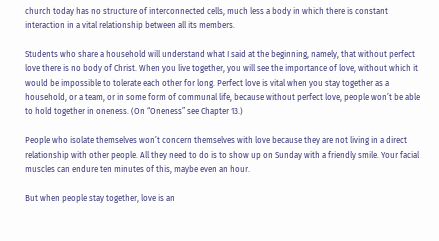church today has no structure of interconnected cells, much less a body in which there is constant interaction in a vital relationship between all its members.

Students who share a household will understand what I said at the beginning, namely, that without perfect love there is no body of Christ. When you live together, you will see the importance of love, without which it would be impossible to tolerate each other for long. Perfect love is vital when you stay together as a household, or a team, or in some form of communal life, because without perfect love, people won’t be able to hold together in oneness. (On “Oneness” see Chapter 13.)

People who isolate themselves won’t concern themselves with love because they are not living in a direct relationship with other people. All they need to do is to show up on Sunday with a friendly smile. Your facial muscles can endure ten minutes of this, maybe even an hour.

But when people stay together, love is an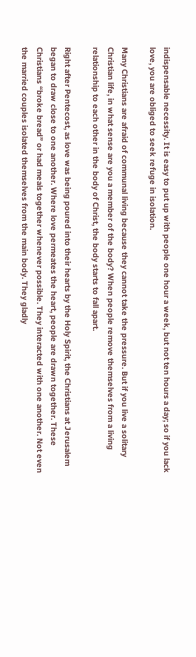indispensable necessity. It is easy to put up with people one hour a week, but not ten hours a day; so if you lack love, you are obliged to seek refuge in isolation.

Many Christians are afraid of communal living because they cannot take the pressure. But if you live a solitary Christian life, in what sense are you a member of the body? When people remove themselves from a living relationship to each other in the body of Christ, the body starts to fall apart.

Right after Pentecost, as love was being poured into their hearts by the Holy Spirit, the Christians at Jerusalem began to draw close to one another. Where love permeates the heart, people are drawn together. These Christians “broke bread” or had meals together whenever possible. They interacted with one another. Not even the married couples isolated themselves from the main body. They gladly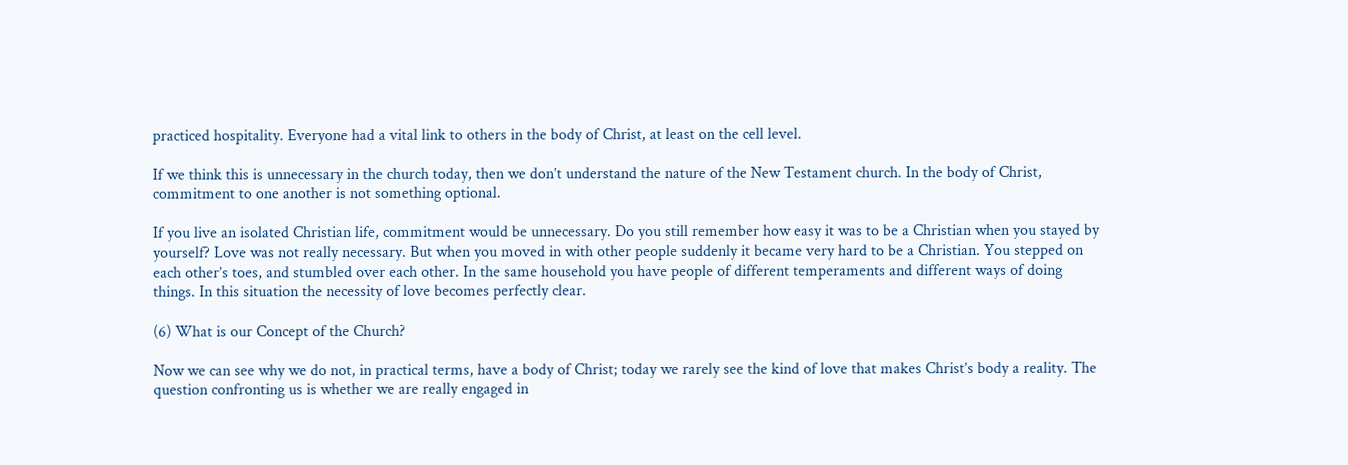practiced hospitality. Everyone had a vital link to others in the body of Christ, at least on the cell level.

If we think this is unnecessary in the church today, then we don’t understand the nature of the New Testament church. In the body of Christ, commitment to one another is not something optional.

If you live an isolated Christian life, commitment would be unnecessary. Do you still remember how easy it was to be a Christian when you stayed by yourself? Love was not really necessary. But when you moved in with other people suddenly it became very hard to be a Christian. You stepped on each other’s toes, and stumbled over each other. In the same household you have people of different temperaments and different ways of doing things. In this situation the necessity of love becomes perfectly clear.

(6) What is our Concept of the Church?

Now we can see why we do not, in practical terms, have a body of Christ; today we rarely see the kind of love that makes Christ’s body a reality. The question confronting us is whether we are really engaged in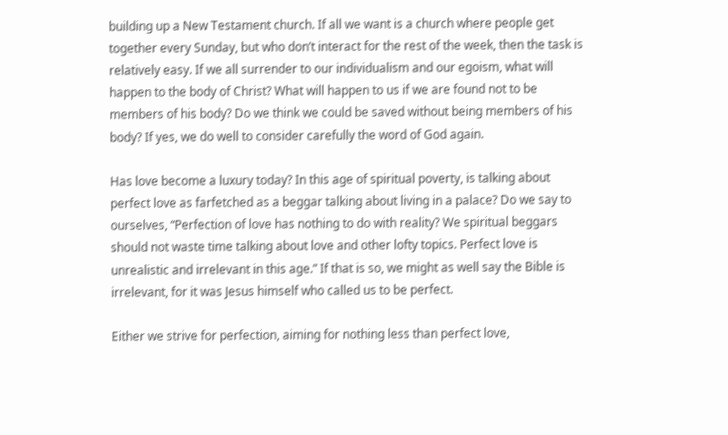building up a New Testament church. If all we want is a church where people get together every Sunday, but who don’t interact for the rest of the week, then the task is relatively easy. If we all surrender to our individualism and our egoism, what will happen to the body of Christ? What will happen to us if we are found not to be members of his body? Do we think we could be saved without being members of his body? If yes, we do well to consider carefully the word of God again.

Has love become a luxury today? In this age of spiritual poverty, is talking about perfect love as farfetched as a beggar talking about living in a palace? Do we say to ourselves, “Perfection of love has nothing to do with reality? We spiritual beggars should not waste time talking about love and other lofty topics. Perfect love is unrealistic and irrelevant in this age.” If that is so, we might as well say the Bible is irrelevant, for it was Jesus himself who called us to be perfect.

Either we strive for perfection, aiming for nothing less than perfect love,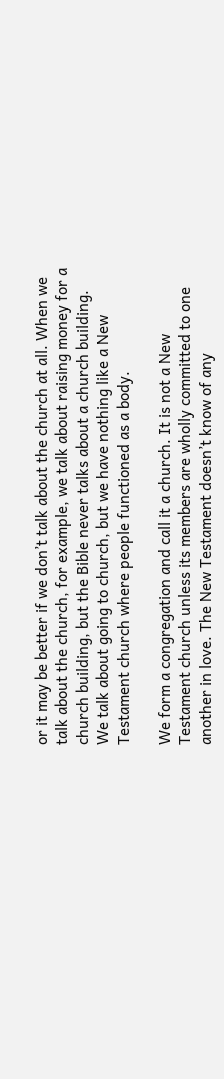or it may be better if we don’t talk about the church at all. When we talk about the church, for example, we talk about raising money for a church building, but the Bible never talks about a church building. We talk about going to church, but we have nothing like a New Testament church where people functioned as a body.

We form a congregation and call it a church. It is not a New Testament church unless its members are wholly committed to one another in love. The New Testament doesn’t know of any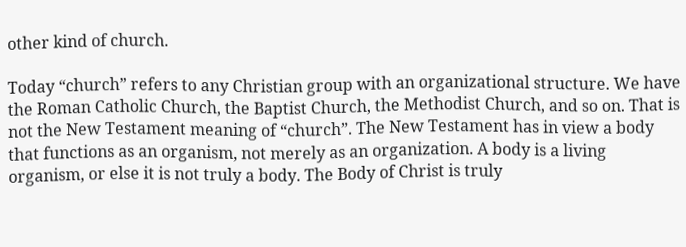other kind of church.

Today “church” refers to any Christian group with an organizational structure. We have the Roman Catholic Church, the Baptist Church, the Methodist Church, and so on. That is not the New Testament meaning of “church”. The New Testament has in view a body that functions as an organism, not merely as an organization. A body is a living organism, or else it is not truly a body. The Body of Christ is truly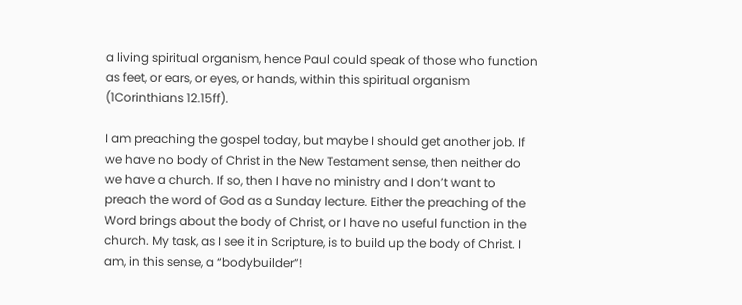a living spiritual organism, hence Paul could speak of those who function as feet, or ears, or eyes, or hands, within this spiritual organism (1Corinthians 12.15ff).

I am preaching the gospel today, but maybe I should get another job. If we have no body of Christ in the New Testament sense, then neither do we have a church. If so, then I have no ministry and I don’t want to preach the word of God as a Sunday lecture. Either the preaching of the Word brings about the body of Christ, or I have no useful function in the church. My task, as I see it in Scripture, is to build up the body of Christ. I am, in this sense, a “bodybuilder”!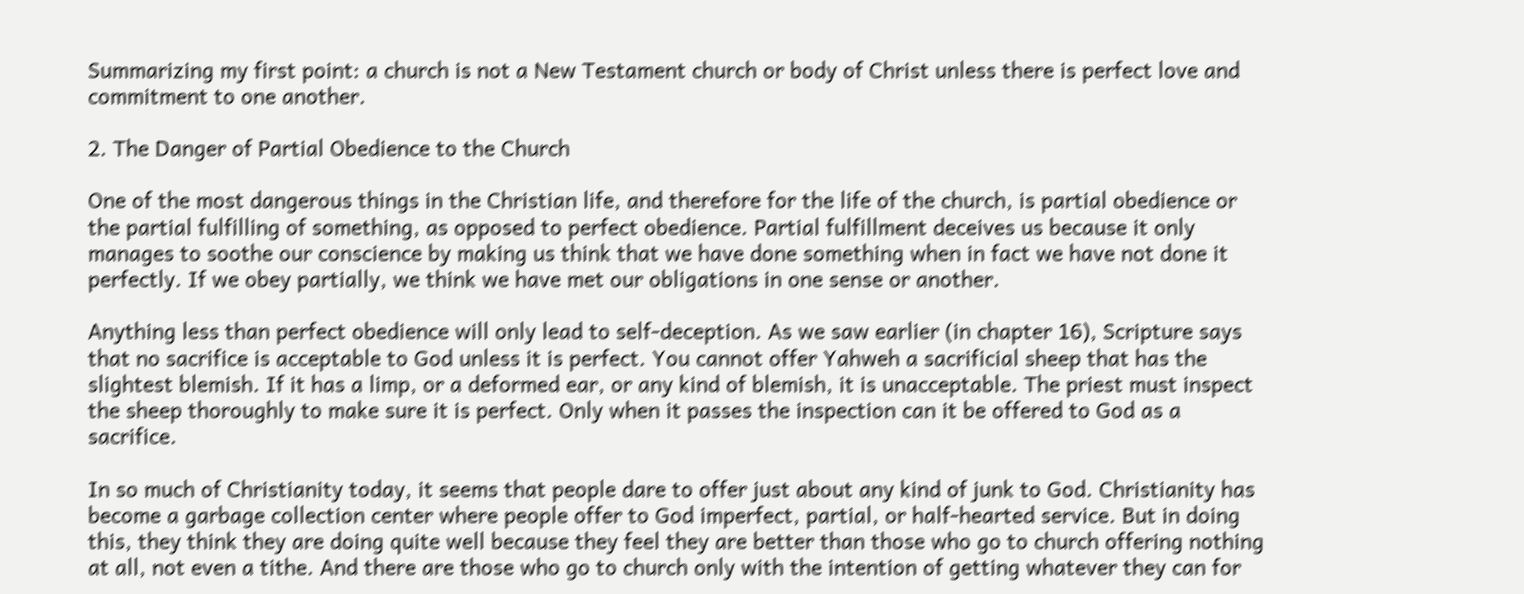Summarizing my first point: a church is not a New Testament church or body of Christ unless there is perfect love and commitment to one another.

2. The Danger of Partial Obedience to the Church

One of the most dangerous things in the Christian life, and therefore for the life of the church, is partial obedience or the partial fulfilling of something, as opposed to perfect obedience. Partial fulfillment deceives us because it only manages to soothe our conscience by making us think that we have done something when in fact we have not done it perfectly. If we obey partially, we think we have met our obligations in one sense or another.

Anything less than perfect obedience will only lead to self-deception. As we saw earlier (in chapter 16), Scripture says that no sacrifice is acceptable to God unless it is perfect. You cannot offer Yahweh a sacrificial sheep that has the slightest blemish. If it has a limp, or a deformed ear, or any kind of blemish, it is unacceptable. The priest must inspect the sheep thoroughly to make sure it is perfect. Only when it passes the inspection can it be offered to God as a sacrifice.

In so much of Christianity today, it seems that people dare to offer just about any kind of junk to God. Christianity has become a garbage collection center where people offer to God imperfect, partial, or half-hearted service. But in doing this, they think they are doing quite well because they feel they are better than those who go to church offering nothing at all, not even a tithe. And there are those who go to church only with the intention of getting whatever they can for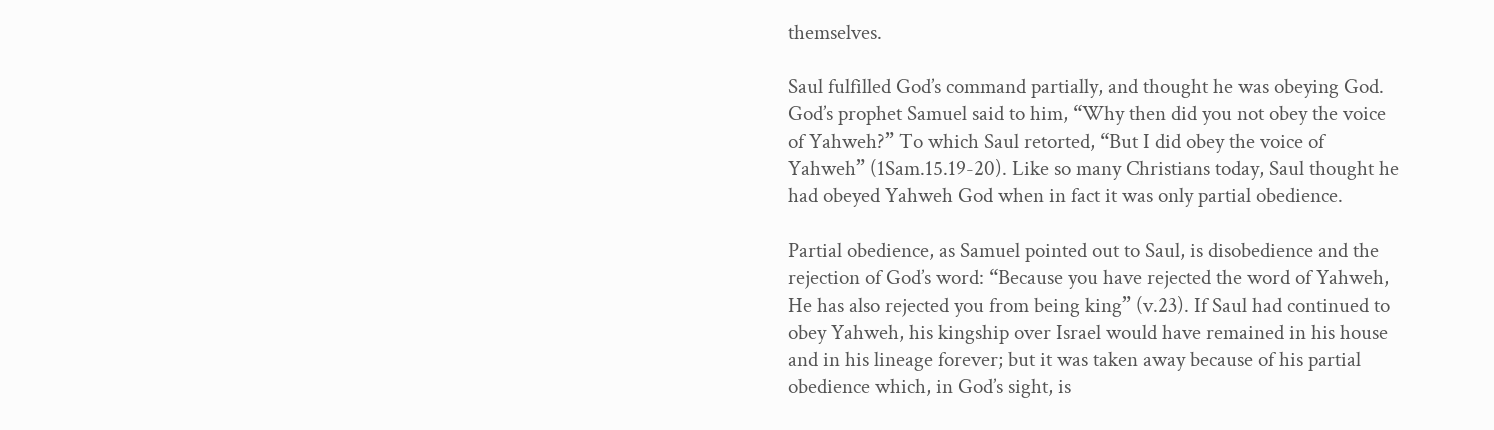themselves.

Saul fulfilled God’s command partially, and thought he was obeying God. God’s prophet Samuel said to him, “Why then did you not obey the voice of Yahweh?” To which Saul retorted, “But I did obey the voice of Yahweh” (1Sam.15.19-20). Like so many Christians today, Saul thought he had obeyed Yahweh God when in fact it was only partial obedience.

Partial obedience, as Samuel pointed out to Saul, is disobedience and the rejection of God’s word: “Because you have rejected the word of Yahweh, He has also rejected you from being king” (v.23). If Saul had continued to obey Yahweh, his kingship over Israel would have remained in his house and in his lineage forever; but it was taken away because of his partial obedience which, in God’s sight, is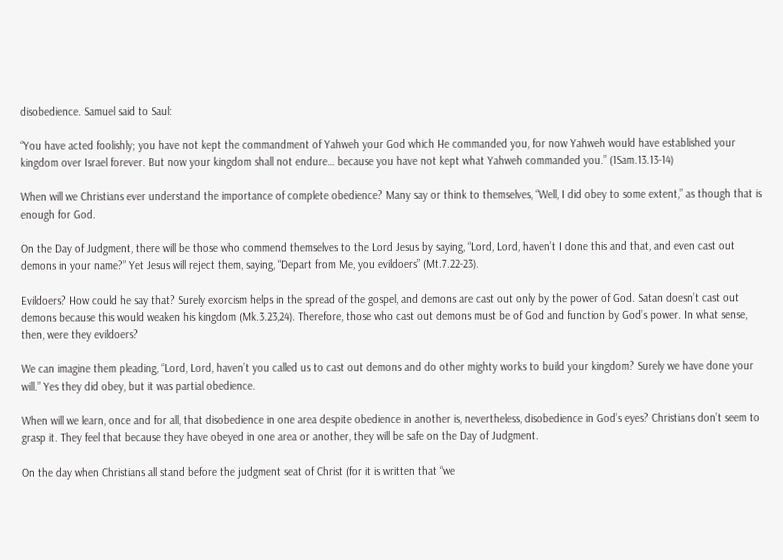disobedience. Samuel said to Saul:

“You have acted foolishly; you have not kept the commandment of Yahweh your God which He commanded you, for now Yahweh would have established your kingdom over Israel forever. But now your kingdom shall not endure… because you have not kept what Yahweh commanded you.” (1Sam.13.13-14)

When will we Christians ever understand the importance of complete obedience? Many say or think to themselves, “Well, I did obey to some extent,” as though that is enough for God.

On the Day of Judgment, there will be those who commend themselves to the Lord Jesus by saying, “Lord, Lord, haven’t I done this and that, and even cast out demons in your name?” Yet Jesus will reject them, saying, “Depart from Me, you evildoers” (Mt.7.22-23).

Evildoers? How could he say that? Surely exorcism helps in the spread of the gospel, and demons are cast out only by the power of God. Satan doesn’t cast out demons because this would weaken his kingdom (Mk.3.23,24). Therefore, those who cast out demons must be of God and function by God’s power. In what sense, then, were they evildoers?

We can imagine them pleading, “Lord, Lord, haven’t you called us to cast out demons and do other mighty works to build your kingdom? Surely we have done your will.” Yes they did obey, but it was partial obedience.

When will we learn, once and for all, that disobedience in one area despite obedience in another is, nevertheless, disobedience in God’s eyes? Christians don’t seem to grasp it. They feel that because they have obeyed in one area or another, they will be safe on the Day of Judgment.

On the day when Christians all stand before the judgment seat of Christ (for it is written that “we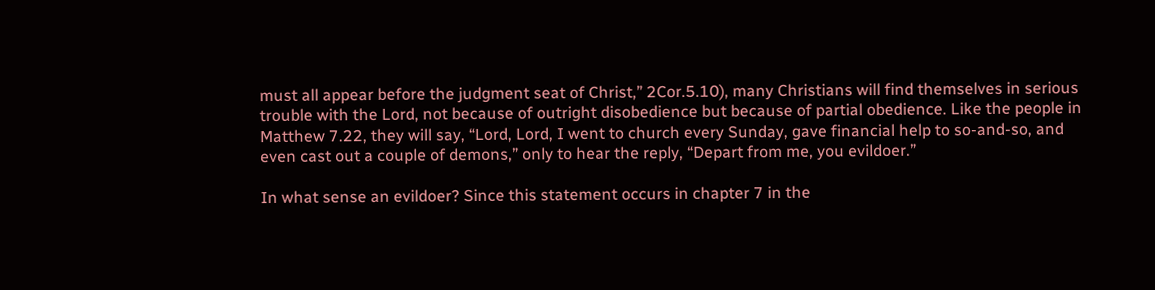must all appear before the judgment seat of Christ,” 2Cor.5.10), many Christians will find themselves in serious trouble with the Lord, not because of outright disobedience but because of partial obedience. Like the people in Matthew 7.22, they will say, “Lord, Lord, I went to church every Sunday, gave financial help to so-and-so, and even cast out a couple of demons,” only to hear the reply, “Depart from me, you evildoer.”

In what sense an evildoer? Since this statement occurs in chapter 7 in the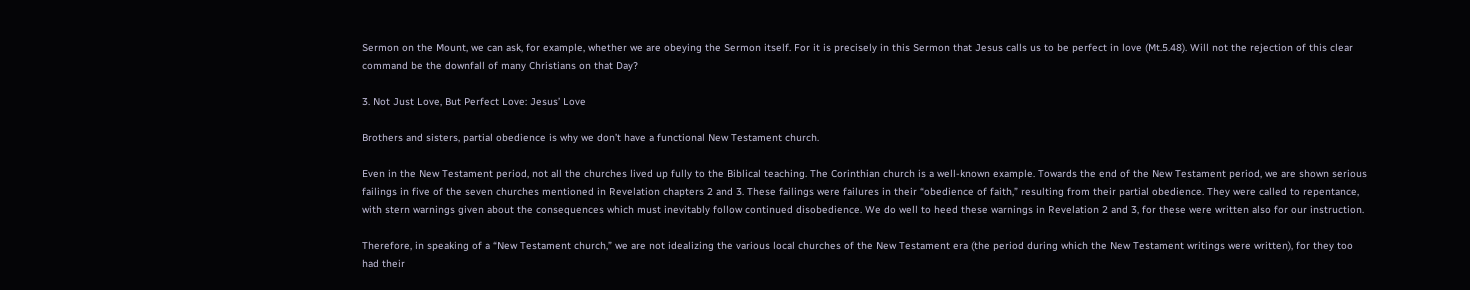Sermon on the Mount, we can ask, for example, whether we are obeying the Sermon itself. For it is precisely in this Sermon that Jesus calls us to be perfect in love (Mt.5.48). Will not the rejection of this clear command be the downfall of many Christians on that Day?

3. Not Just Love, But Perfect Love: Jesus’ Love

Brothers and sisters, partial obedience is why we don’t have a functional New Testament church.

Even in the New Testament period, not all the churches lived up fully to the Biblical teaching. The Corinthian church is a well-known example. Towards the end of the New Testament period, we are shown serious failings in five of the seven churches mentioned in Revelation chapters 2 and 3. These failings were failures in their “obedience of faith,” resulting from their partial obedience. They were called to repentance, with stern warnings given about the consequences which must inevitably follow continued disobedience. We do well to heed these warnings in Revelation 2 and 3, for these were written also for our instruction.

Therefore, in speaking of a “New Testament church,” we are not idealizing the various local churches of the New Testament era (the period during which the New Testament writings were written), for they too had their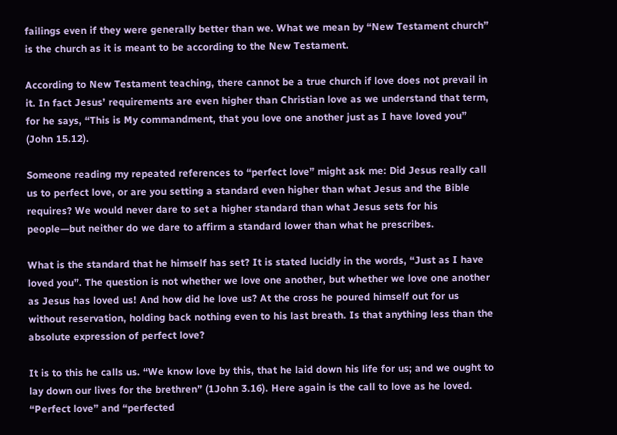failings even if they were generally better than we. What we mean by “New Testament church” is the church as it is meant to be according to the New Testament.

According to New Testament teaching, there cannot be a true church if love does not prevail in it. In fact Jesus’ requirements are even higher than Christian love as we understand that term, for he says, “This is My commandment, that you love one another just as I have loved you” (John 15.12).

Someone reading my repeated references to “perfect love” might ask me: Did Jesus really call us to perfect love, or are you setting a standard even higher than what Jesus and the Bible requires? We would never dare to set a higher standard than what Jesus sets for his people—but neither do we dare to affirm a standard lower than what he prescribes.

What is the standard that he himself has set? It is stated lucidly in the words, “Just as I have loved you”. The question is not whether we love one another, but whether we love one another as Jesus has loved us! And how did he love us? At the cross he poured himself out for us without reservation, holding back nothing even to his last breath. Is that anything less than the absolute expression of perfect love?

It is to this he calls us. “We know love by this, that he laid down his life for us; and we ought to lay down our lives for the brethren” (1John 3.16). Here again is the call to love as he loved. “Perfect love” and “perfected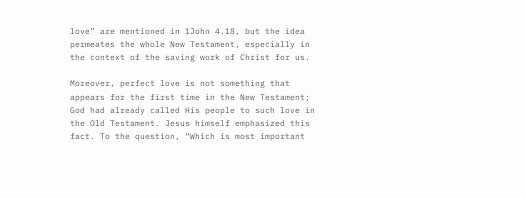love” are mentioned in 1John 4.18, but the idea permeates the whole New Testament, especially in the context of the saving work of Christ for us.

Moreover, perfect love is not something that appears for the first time in the New Testament; God had already called His people to such love in the Old Testament. Jesus himself emphasized this fact. To the question, “Which is most important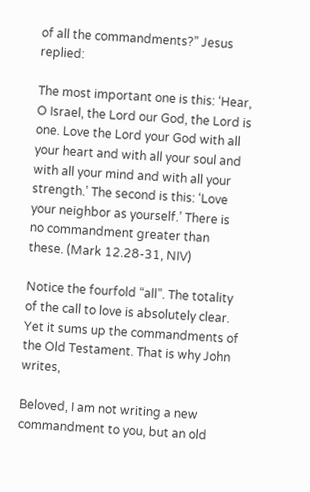of all the commandments?” Jesus replied:

The most important one is this: ‘Hear, O Israel, the Lord our God, the Lord is one. Love the Lord your God with all your heart and with all your soul and with all your mind and with all your strength.’ The second is this: ‘Love your neighbor as yourself.’ There is no commandment greater than these. (Mark 12.28-31, NIV)

Notice the fourfold “all”. The totality of the call to love is absolutely clear. Yet it sums up the commandments of the Old Testament. That is why John writes,

Beloved, I am not writing a new commandment to you, but an old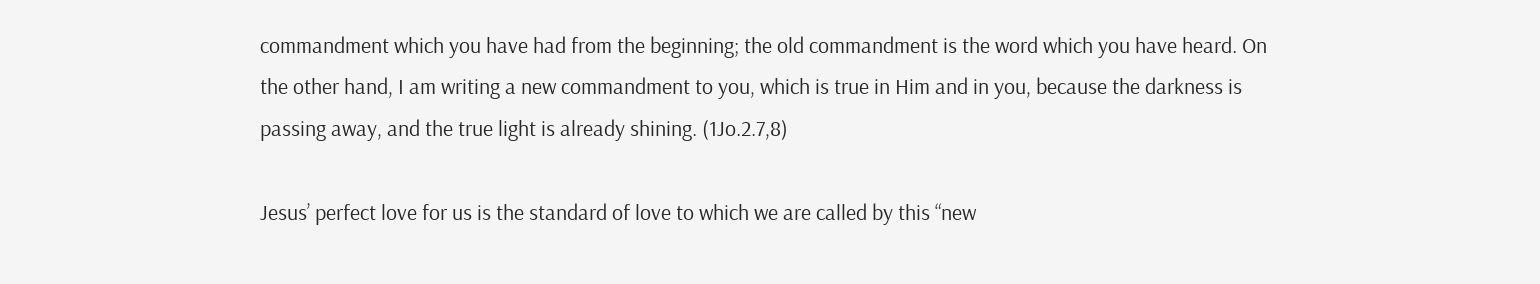commandment which you have had from the beginning; the old commandment is the word which you have heard. On the other hand, I am writing a new commandment to you, which is true in Him and in you, because the darkness is passing away, and the true light is already shining. (1Jo.2.7,8)

Jesus’ perfect love for us is the standard of love to which we are called by this “new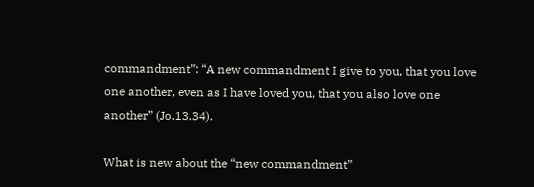commandment”: “A new commandment I give to you, that you love one another, even as I have loved you, that you also love one another” (Jo.13.34).

What is new about the “new commandment”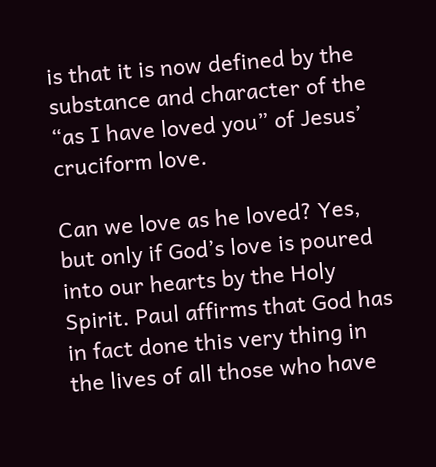is that it is now defined by the substance and character of the “as I have loved you” of Jesus’ cruciform love.

Can we love as he loved? Yes, but only if God’s love is poured into our hearts by the Holy Spirit. Paul affirms that God has in fact done this very thing in the lives of all those who have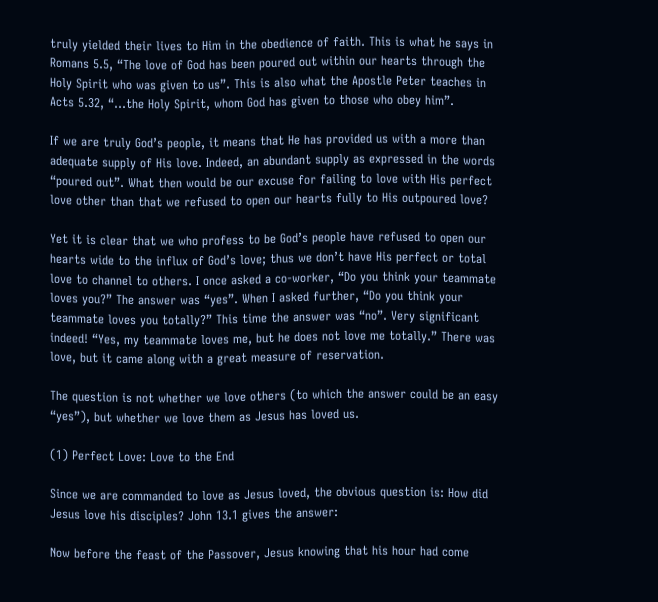truly yielded their lives to Him in the obedience of faith. This is what he says in Romans 5.5, “The love of God has been poured out within our hearts through the Holy Spirit who was given to us”. This is also what the Apostle Peter teaches in Acts 5.32, “…the Holy Spirit, whom God has given to those who obey him”.

If we are truly God’s people, it means that He has provided us with a more than adequate supply of His love. Indeed, an abundant supply as expressed in the words “poured out”. What then would be our excuse for failing to love with His perfect love other than that we refused to open our hearts fully to His outpoured love?

Yet it is clear that we who profess to be God’s people have refused to open our hearts wide to the influx of God’s love; thus we don’t have His perfect or total love to channel to others. I once asked a co-worker, “Do you think your teammate loves you?” The answer was “yes”. When I asked further, “Do you think your teammate loves you totally?” This time the answer was “no”. Very significant indeed! “Yes, my teammate loves me, but he does not love me totally.” There was love, but it came along with a great measure of reservation.

The question is not whether we love others (to which the answer could be an easy “yes”), but whether we love them as Jesus has loved us.

(1) Perfect Love: Love to the End

Since we are commanded to love as Jesus loved, the obvious question is: How did Jesus love his disciples? John 13.1 gives the answer:

Now before the feast of the Passover, Jesus knowing that his hour had come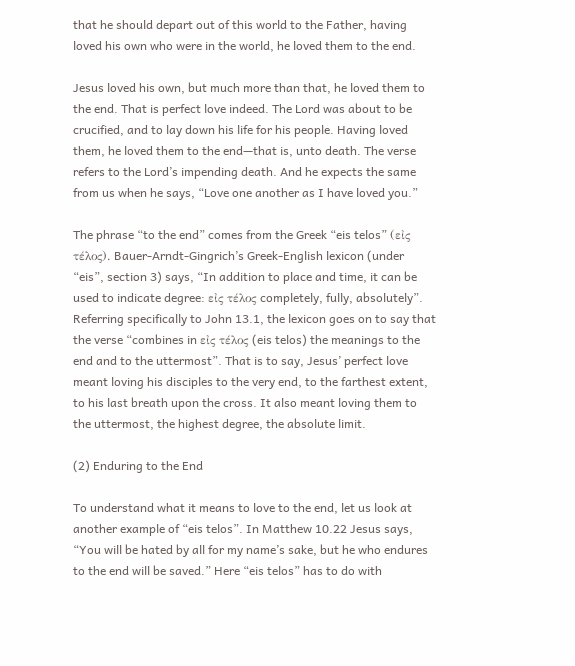that he should depart out of this world to the Father, having loved his own who were in the world, he loved them to the end.

Jesus loved his own, but much more than that, he loved them to the end. That is perfect love indeed. The Lord was about to be crucified, and to lay down his life for his people. Having loved them, he loved them to the end—that is, unto death. The verse refers to the Lord’s impending death. And he expects the same from us when he says, “Love one another as I have loved you.”

The phrase “to the end” comes from the Greek “eis telos” (εἰς τέλος). Bauer-Arndt-Gingrich’s Greek-English lexicon (under “eis”, section 3) says, “In addition to place and time, it can be used to indicate degree: εἰς τέλος completely, fully, absolutely”. Referring specifically to John 13.1, the lexicon goes on to say that the verse “combines in εἰς τέλος (eis telos) the meanings to the end and to the uttermost”. That is to say, Jesus’ perfect love meant loving his disciples to the very end, to the farthest extent, to his last breath upon the cross. It also meant loving them to the uttermost, the highest degree, the absolute limit.

(2) Enduring to the End

To understand what it means to love to the end, let us look at another example of “eis telos”. In Matthew 10.22 Jesus says, “You will be hated by all for my name’s sake, but he who endures to the end will be saved.” Here “eis telos” has to do with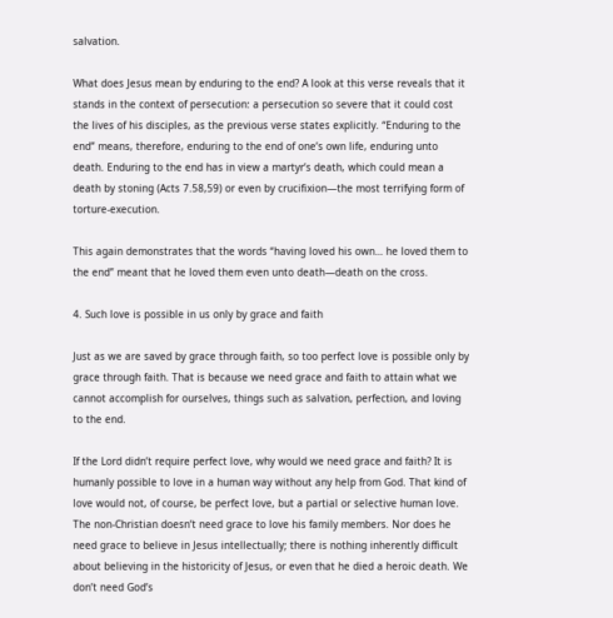salvation.

What does Jesus mean by enduring to the end? A look at this verse reveals that it stands in the context of persecution: a persecution so severe that it could cost the lives of his disciples, as the previous verse states explicitly. “Enduring to the end” means, therefore, enduring to the end of one’s own life, enduring unto death. Enduring to the end has in view a martyr’s death, which could mean a death by stoning (Acts 7.58,59) or even by crucifixion—the most terrifying form of torture-execution.

This again demonstrates that the words “having loved his own… he loved them to the end” meant that he loved them even unto death—death on the cross.

4. Such love is possible in us only by grace and faith

Just as we are saved by grace through faith, so too perfect love is possible only by grace through faith. That is because we need grace and faith to attain what we cannot accomplish for ourselves, things such as salvation, perfection, and loving to the end.

If the Lord didn’t require perfect love, why would we need grace and faith? It is humanly possible to love in a human way without any help from God. That kind of love would not, of course, be perfect love, but a partial or selective human love. The non-Christian doesn’t need grace to love his family members. Nor does he need grace to believe in Jesus intellectually; there is nothing inherently difficult about believing in the historicity of Jesus, or even that he died a heroic death. We don’t need God’s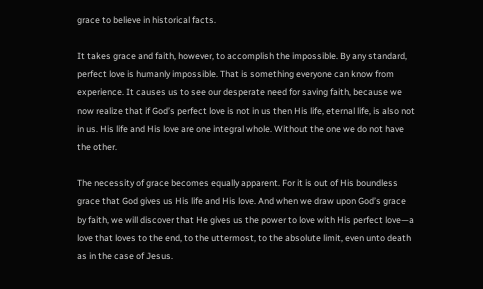grace to believe in historical facts.

It takes grace and faith, however, to accomplish the impossible. By any standard, perfect love is humanly impossible. That is something everyone can know from experience. It causes us to see our desperate need for saving faith, because we now realize that if God’s perfect love is not in us then His life, eternal life, is also not in us. His life and His love are one integral whole. Without the one we do not have the other.

The necessity of grace becomes equally apparent. For it is out of His boundless grace that God gives us His life and His love. And when we draw upon God’s grace by faith, we will discover that He gives us the power to love with His perfect love—a love that loves to the end, to the uttermost, to the absolute limit, even unto death as in the case of Jesus.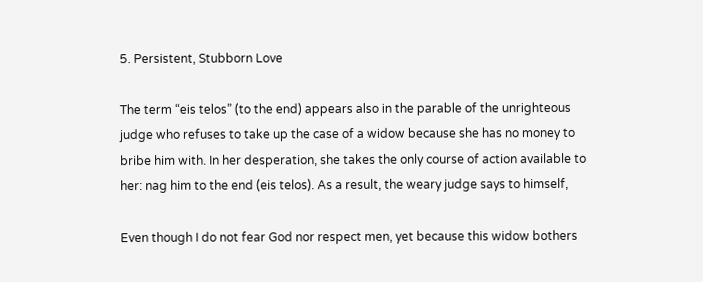5. Persistent, Stubborn Love

The term “eis telos” (to the end) appears also in the parable of the unrighteous judge who refuses to take up the case of a widow because she has no money to bribe him with. In her desperation, she takes the only course of action available to her: nag him to the end (eis telos). As a result, the weary judge says to himself,

Even though I do not fear God nor respect men, yet because this widow bothers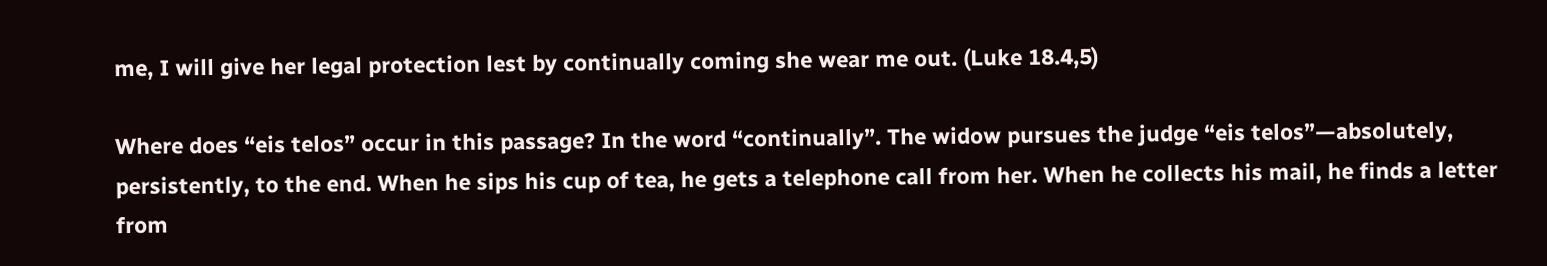me, I will give her legal protection lest by continually coming she wear me out. (Luke 18.4,5)

Where does “eis telos” occur in this passage? In the word “continually”. The widow pursues the judge “eis telos”—absolutely, persistently, to the end. When he sips his cup of tea, he gets a telephone call from her. When he collects his mail, he finds a letter from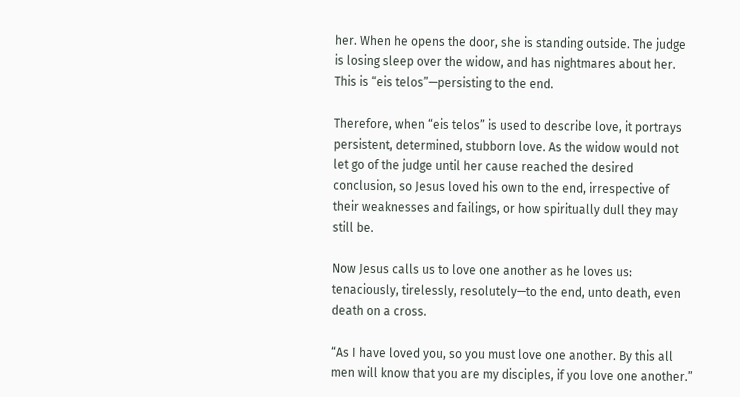her. When he opens the door, she is standing outside. The judge is losing sleep over the widow, and has nightmares about her. This is “eis telos”—persisting to the end.

Therefore, when “eis telos” is used to describe love, it portrays persistent, determined, stubborn love. As the widow would not let go of the judge until her cause reached the desired conclusion, so Jesus loved his own to the end, irrespective of their weaknesses and failings, or how spiritually dull they may still be.

Now Jesus calls us to love one another as he loves us: tenaciously, tirelessly, resolutely—to the end, unto death, even death on a cross.

“As I have loved you, so you must love one another. By this all men will know that you are my disciples, if you love one another.”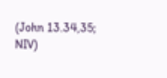(John 13.34,35; NIV)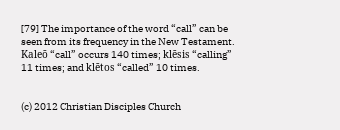[79] The importance of the word “call” can be seen from its frequency in the New Testament. Kaleō “call” occurs 140 times; klēsis “calling” 11 times; and klētos “called” 10 times.


(c) 2012 Christian Disciples Church